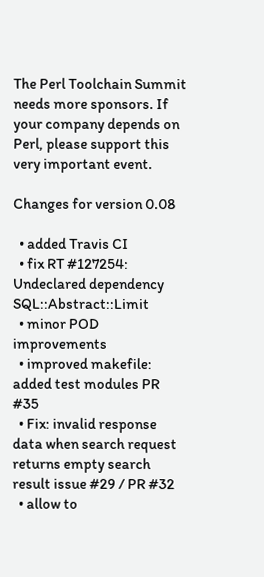The Perl Toolchain Summit needs more sponsors. If your company depends on Perl, please support this very important event.

Changes for version 0.08

  • added Travis CI
  • fix RT #127254: Undeclared dependency SQL::Abstract::Limit
  • minor POD improvements
  • improved makefile: added test modules PR #35
  • Fix: invalid response data when search request returns empty search result issue #29 / PR #32
  • allow to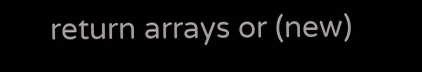return arrays or (new)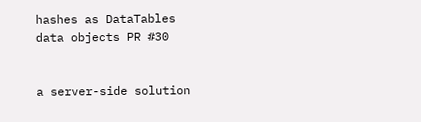hashes as DataTables data objects PR #30


a server-side solution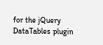for the jQuery DataTables plugin